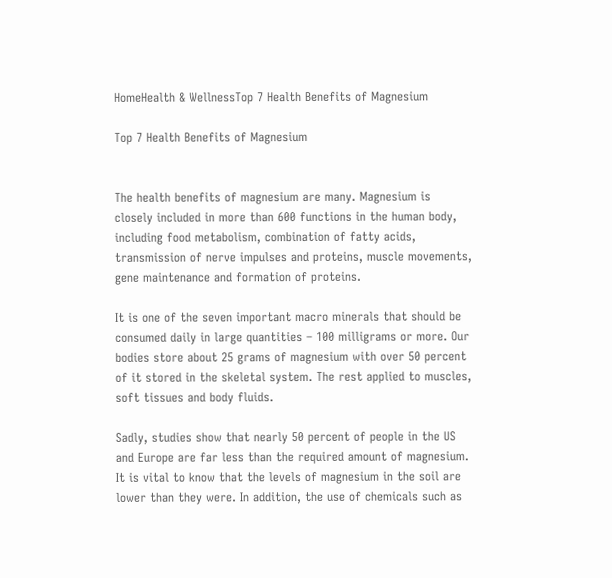HomeHealth & WellnessTop 7 Health Benefits of Magnesium

Top 7 Health Benefits of Magnesium


The health benefits of magnesium are many. Magnesium is closely included in more than 600 functions in the human body, including food metabolism, combination of fatty acids, transmission of nerve impulses and proteins, muscle movements, gene maintenance and formation of proteins.

It is one of the seven important macro minerals that should be consumed daily in large quantities – 100 milligrams or more. Our bodies store about 25 grams of magnesium with over 50 percent of it stored in the skeletal system. The rest applied to muscles, soft tissues and body fluids.

Sadly, studies show that nearly 50 percent of people in the US and Europe are far less than the required amount of magnesium. It is vital to know that the levels of magnesium in the soil are lower than they were. In addition, the use of chemicals such as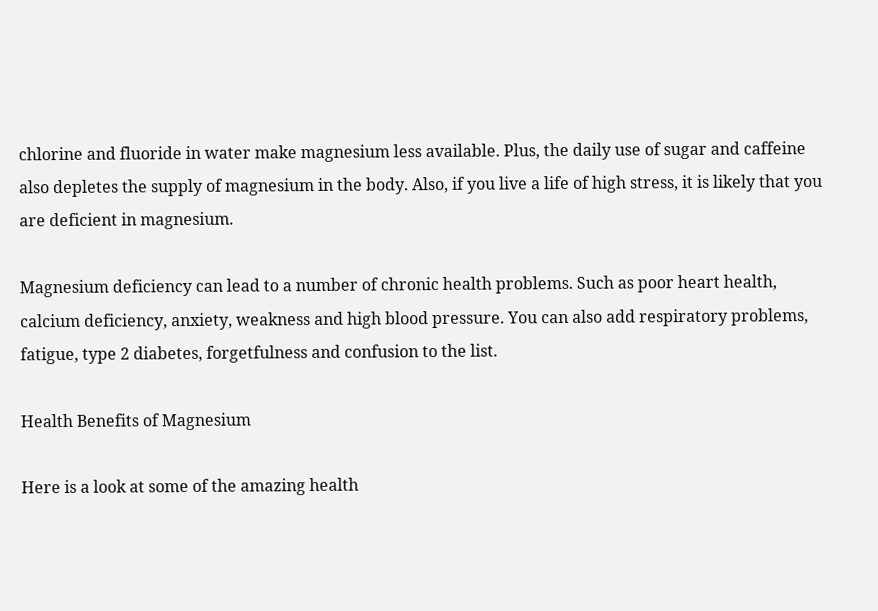chlorine and fluoride in water make magnesium less available. Plus, the daily use of sugar and caffeine also depletes the supply of magnesium in the body. Also, if you live a life of high stress, it is likely that you are deficient in magnesium.

Magnesium deficiency can lead to a number of chronic health problems. Such as poor heart health, calcium deficiency, anxiety, weakness and high blood pressure. You can also add respiratory problems, fatigue, type 2 diabetes, forgetfulness and confusion to the list.

Health Benefits of Magnesium

Here is a look at some of the amazing health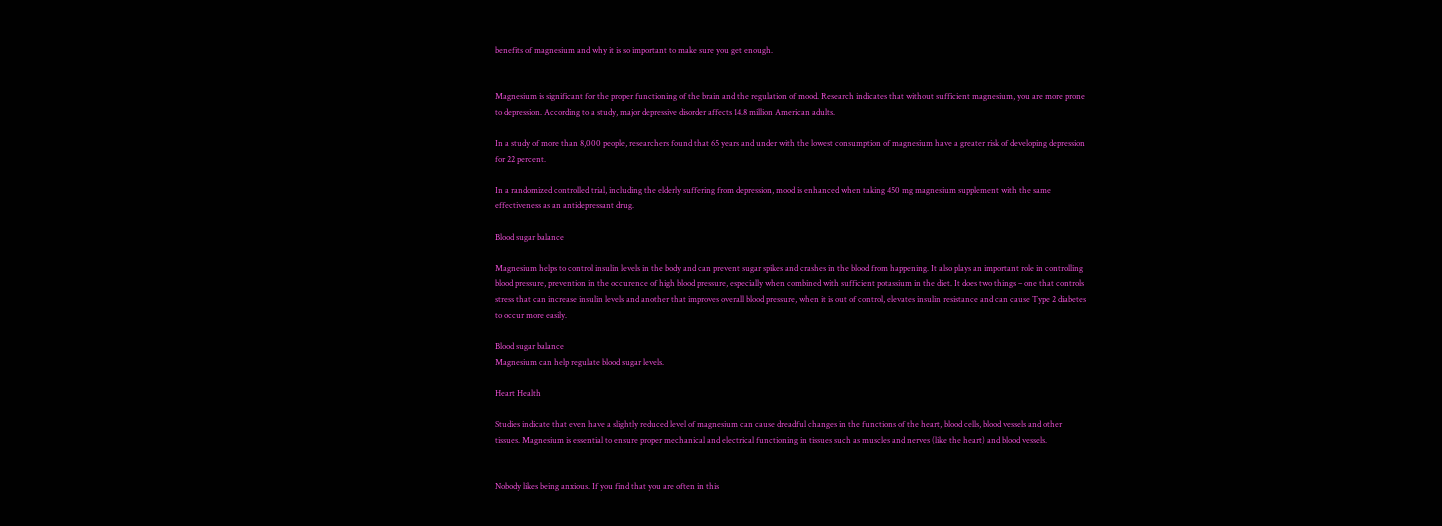benefits of magnesium and why it is so important to make sure you get enough.


Magnesium is significant for the proper functioning of the brain and the regulation of mood. Research indicates that without sufficient magnesium, you are more prone to depression. According to a study, major depressive disorder affects 14.8 million American adults.

In a study of more than 8,000 people, researchers found that 65 years and under with the lowest consumption of magnesium have a greater risk of developing depression for 22 percent.

In a randomized controlled trial, including the elderly suffering from depression, mood is enhanced when taking 450 mg magnesium supplement with the same effectiveness as an antidepressant drug.

Blood sugar balance

Magnesium helps to control insulin levels in the body and can prevent sugar spikes and crashes in the blood from happening. It also plays an important role in controlling blood pressure, prevention in the occurence of high blood pressure, especially when combined with sufficient potassium in the diet. It does two things – one that controls stress that can increase insulin levels and another that improves overall blood pressure, when it is out of control, elevates insulin resistance and can cause Type 2 diabetes to occur more easily.

Blood sugar balance
Magnesium can help regulate blood sugar levels.

Heart Health

Studies indicate that even have a slightly reduced level of magnesium can cause dreadful changes in the functions of the heart, blood cells, blood vessels and other tissues. Magnesium is essential to ensure proper mechanical and electrical functioning in tissues such as muscles and nerves (like the heart) and blood vessels.


Nobody likes being anxious. If you find that you are often in this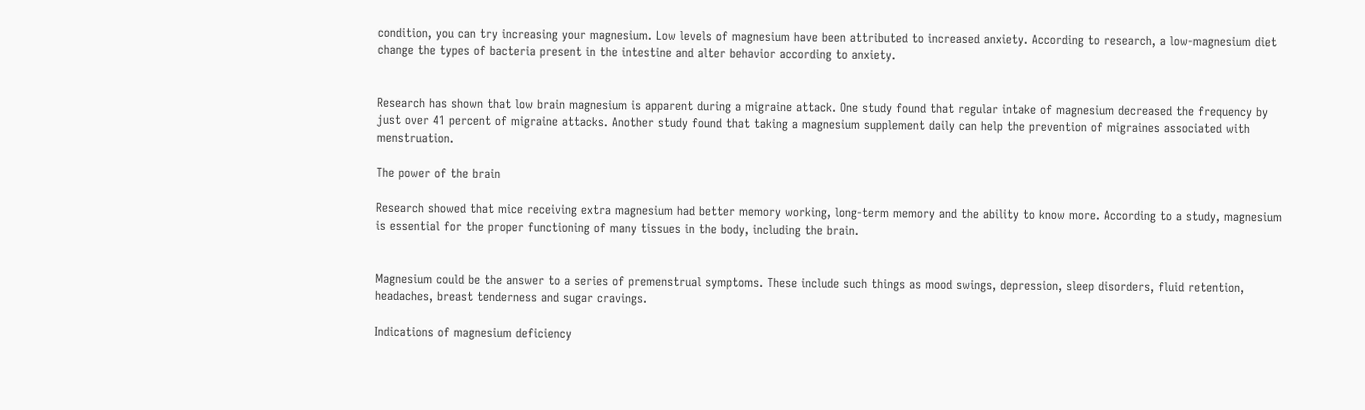condition, you can try increasing your magnesium. Low levels of magnesium have been attributed to increased anxiety. According to research, a low-magnesium diet change the types of bacteria present in the intestine and alter behavior according to anxiety.


Research has shown that low brain magnesium is apparent during a migraine attack. One study found that regular intake of magnesium decreased the frequency by just over 41 percent of migraine attacks. Another study found that taking a magnesium supplement daily can help the prevention of migraines associated with menstruation.

The power of the brain

Research showed that mice receiving extra magnesium had better memory working, long-term memory and the ability to know more. According to a study, magnesium is essential for the proper functioning of many tissues in the body, including the brain.


Magnesium could be the answer to a series of premenstrual symptoms. These include such things as mood swings, depression, sleep disorders, fluid retention, headaches, breast tenderness and sugar cravings.

Indications of magnesium deficiency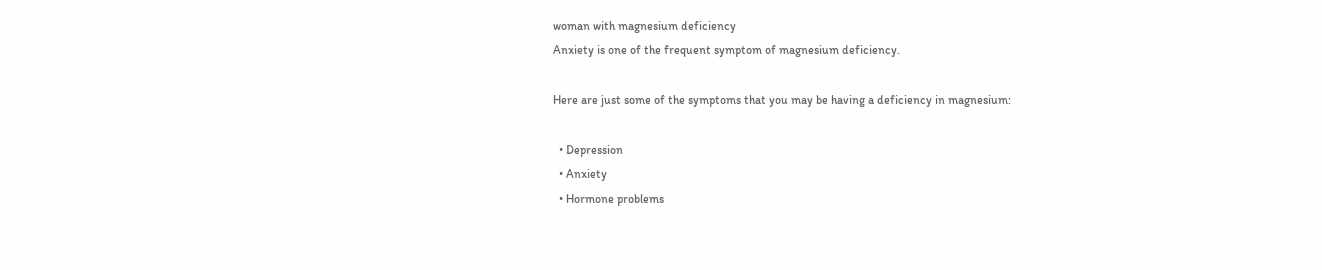woman with magnesium deficiency
Anxiety is one of the frequent symptom of magnesium deficiency.

Here are just some of the symptoms that you may be having a deficiency in magnesium:

  • Depression
  • Anxiety
  • Hormone problems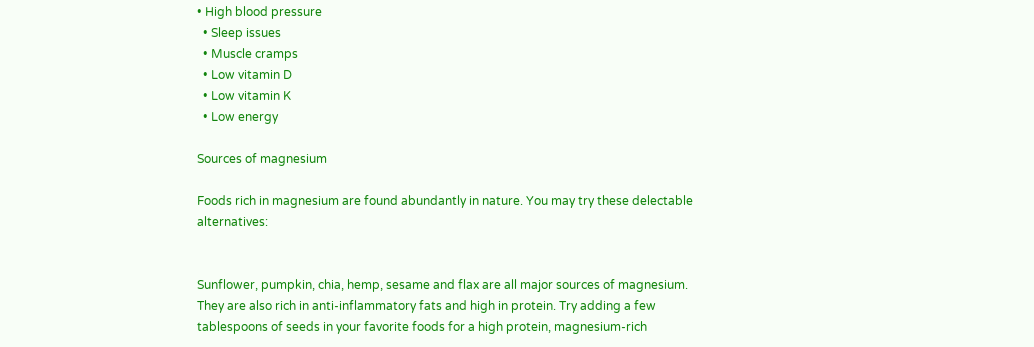• High blood pressure
  • Sleep issues
  • Muscle cramps
  • Low vitamin D
  • Low vitamin K
  • Low energy

Sources of magnesium

Foods rich in magnesium are found abundantly in nature. You may try these delectable alternatives:


Sunflower, pumpkin, chia, hemp, sesame and flax are all major sources of magnesium. They are also rich in anti-inflammatory fats and high in protein. Try adding a few tablespoons of seeds in your favorite foods for a high protein, magnesium-rich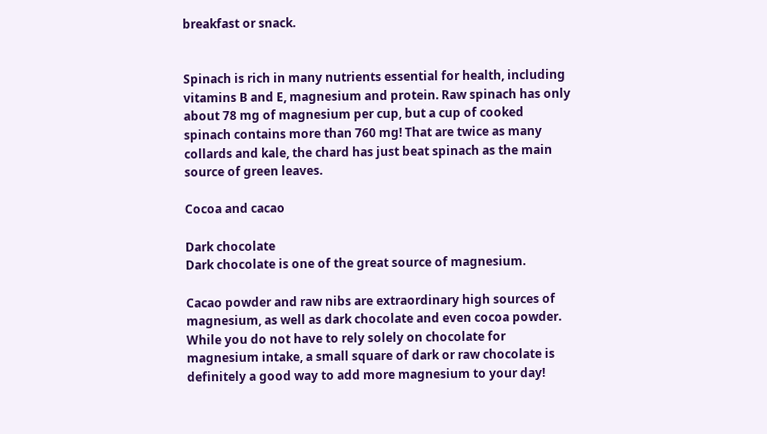breakfast or snack.


Spinach is rich in many nutrients essential for health, including vitamins B and E, magnesium and protein. Raw spinach has only about 78 mg of magnesium per cup, but a cup of cooked spinach contains more than 760 mg! That are twice as many collards and kale, the chard has just beat spinach as the main source of green leaves.

Cocoa and cacao

Dark chocolate
Dark chocolate is one of the great source of magnesium.

Cacao powder and raw nibs are extraordinary high sources of magnesium, as well as dark chocolate and even cocoa powder. While you do not have to rely solely on chocolate for magnesium intake, a small square of dark or raw chocolate is definitely a good way to add more magnesium to your day!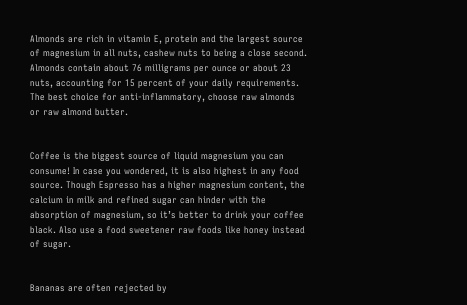Almonds are rich in vitamin E, protein and the largest source of magnesium in all nuts, cashew nuts to being a close second. Almonds contain about 76 milligrams per ounce or about 23 nuts, accounting for 15 percent of your daily requirements. The best choice for anti-inflammatory, choose raw almonds or raw almond butter.


Coffee is the biggest source of liquid magnesium you can consume! In case you wondered, it is also highest in any food source. Though Espresso has a higher magnesium content, the calcium in milk and refined sugar can hinder with the absorption of magnesium, so it’s better to drink your coffee black. Also use a food sweetener raw foods like honey instead of sugar.


Bananas are often rejected by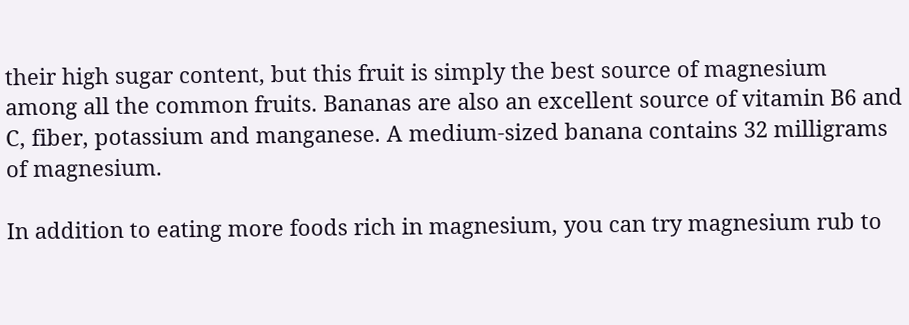their high sugar content, but this fruit is simply the best source of magnesium among all the common fruits. Bananas are also an excellent source of vitamin B6 and C, fiber, potassium and manganese. A medium-sized banana contains 32 milligrams of magnesium.

In addition to eating more foods rich in magnesium, you can try magnesium rub to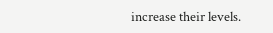increase their levels.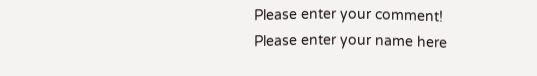Please enter your comment!
Please enter your name here